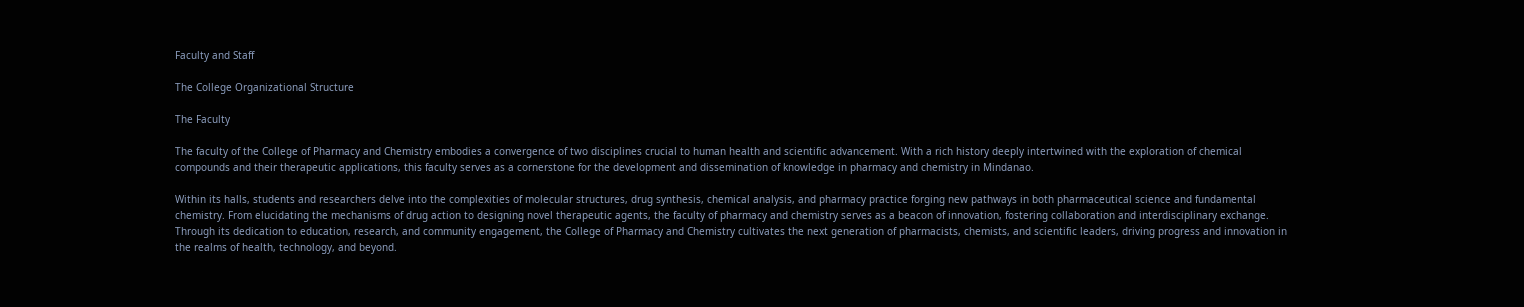Faculty and Staff

The College Organizational Structure

The Faculty

The faculty of the College of Pharmacy and Chemistry embodies a convergence of two disciplines crucial to human health and scientific advancement. With a rich history deeply intertwined with the exploration of chemical compounds and their therapeutic applications, this faculty serves as a cornerstone for the development and dissemination of knowledge in pharmacy and chemistry in Mindanao.

Within its halls, students and researchers delve into the complexities of molecular structures, drug synthesis, chemical analysis, and pharmacy practice forging new pathways in both pharmaceutical science and fundamental chemistry. From elucidating the mechanisms of drug action to designing novel therapeutic agents, the faculty of pharmacy and chemistry serves as a beacon of innovation, fostering collaboration and interdisciplinary exchange. Through its dedication to education, research, and community engagement, the College of Pharmacy and Chemistry cultivates the next generation of pharmacists, chemists, and scientific leaders, driving progress and innovation in the realms of health, technology, and beyond.